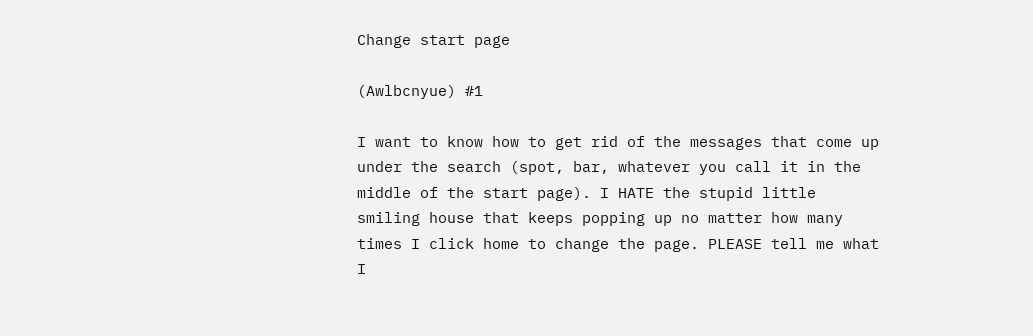Change start page

(Awlbcnyue) #1

I want to know how to get rid of the messages that come up under the search (spot, bar, whatever you call it in the middle of the start page). I HATE the stupid little smiling house that keeps popping up no matter how many times I click home to change the page. PLEASE tell me what I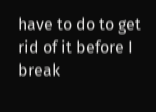have to do to get rid of it before I break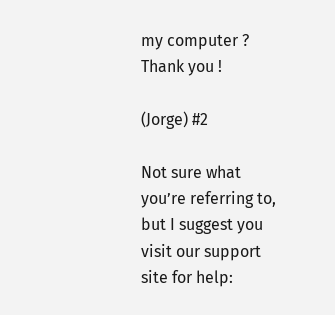my computer ? Thank you !

(Jorge) #2

Not sure what you’re referring to, but I suggest you visit our support site for help: